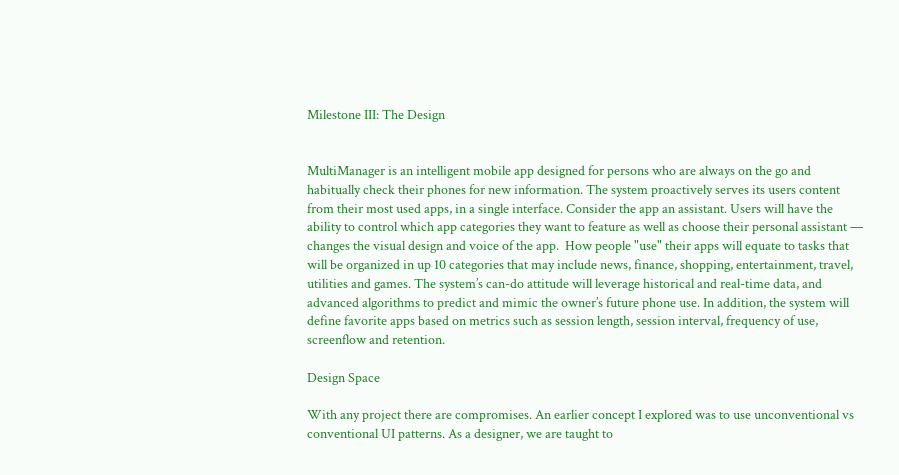Milestone III: The Design


MultiManager is an intelligent mobile app designed for persons who are always on the go and habitually check their phones for new information. The system proactively serves its users content from their most used apps, in a single interface. Consider the app an assistant. Users will have the ability to control which app categories they want to feature as well as choose their personal assistant — changes the visual design and voice of the app.  How people "use" their apps will equate to tasks that will be organized in up 10 categories that may include news, finance, shopping, entertainment, travel, utilities and games. The system’s can-do attitude will leverage historical and real-time data, and advanced algorithms to predict and mimic the owner’s future phone use. In addition, the system will define favorite apps based on metrics such as session length, session interval, frequency of use, screenflow and retention.

Design Space

With any project there are compromises. An earlier concept I explored was to use unconventional vs conventional UI patterns. As a designer, we are taught to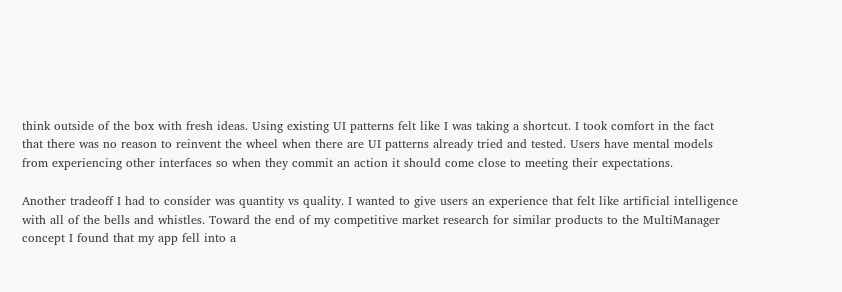think outside of the box with fresh ideas. Using existing UI patterns felt like I was taking a shortcut. I took comfort in the fact that there was no reason to reinvent the wheel when there are UI patterns already tried and tested. Users have mental models from experiencing other interfaces so when they commit an action it should come close to meeting their expectations.

Another tradeoff I had to consider was quantity vs quality. I wanted to give users an experience that felt like artificial intelligence with all of the bells and whistles. Toward the end of my competitive market research for similar products to the MultiManager concept I found that my app fell into a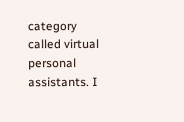category called virtual personal assistants. I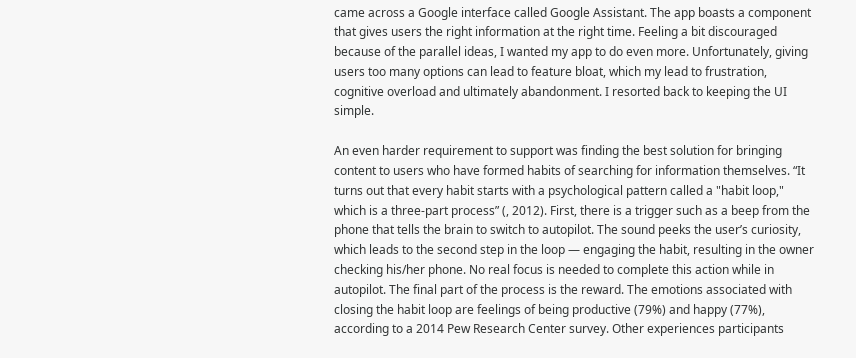came across a Google interface called Google Assistant. The app boasts a component that gives users the right information at the right time. Feeling a bit discouraged because of the parallel ideas, I wanted my app to do even more. Unfortunately, giving users too many options can lead to feature bloat, which my lead to frustration, cognitive overload and ultimately abandonment. I resorted back to keeping the UI simple.

An even harder requirement to support was finding the best solution for bringing content to users who have formed habits of searching for information themselves. “It turns out that every habit starts with a psychological pattern called a "habit loop," which is a three-part process” (, 2012). First, there is a trigger such as a beep from the phone that tells the brain to switch to autopilot. The sound peeks the user’s curiosity, which leads to the second step in the loop — engaging the habit, resulting in the owner checking his/her phone. No real focus is needed to complete this action while in autopilot. The final part of the process is the reward. The emotions associated with closing the habit loop are feelings of being productive (79%) and happy (77%), according to a 2014 Pew Research Center survey. Other experiences participants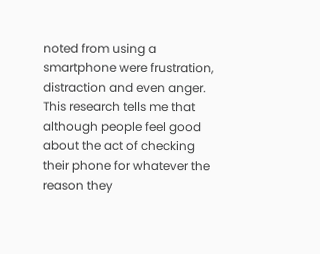noted from using a smartphone were frustration, distraction and even anger. This research tells me that although people feel good about the act of checking their phone for whatever the reason they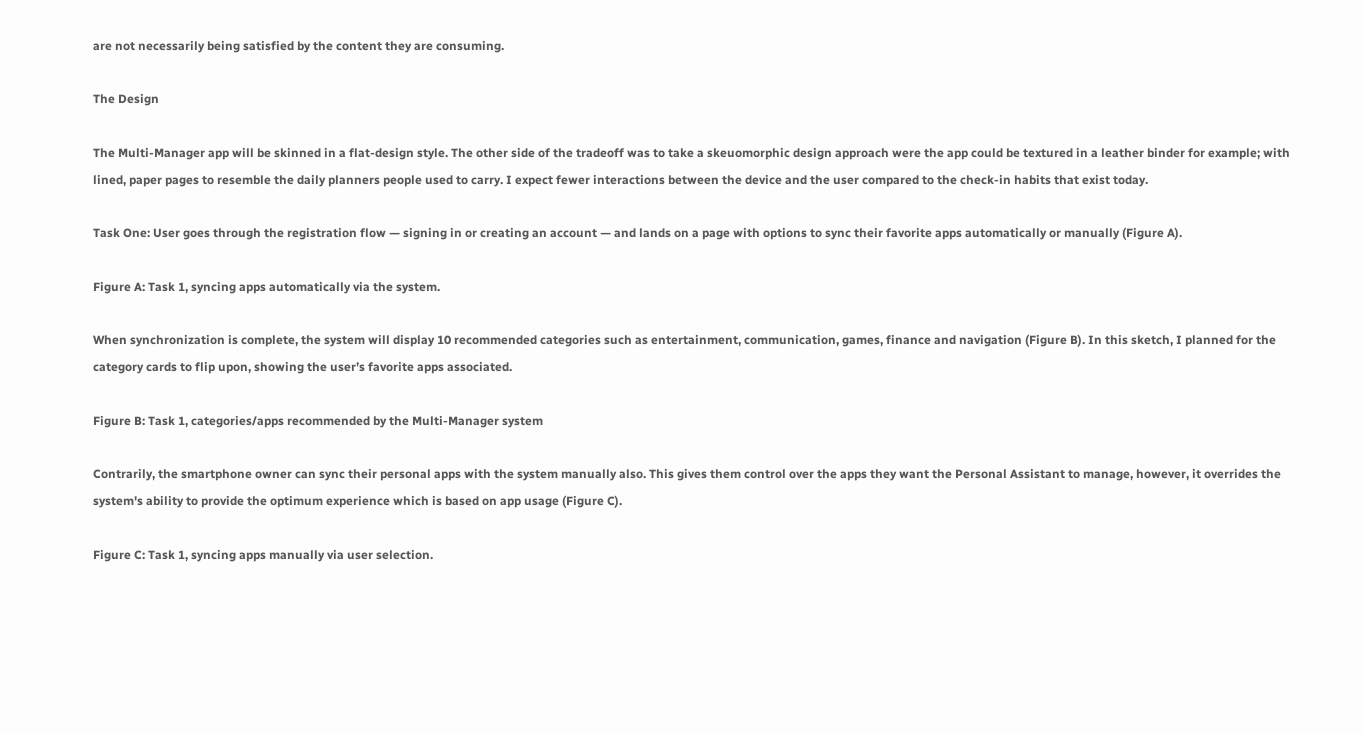are not necessarily being satisfied by the content they are consuming.

The Design

The Multi-Manager app will be skinned in a flat-design style. The other side of the tradeoff was to take a skeuomorphic design approach were the app could be textured in a leather binder for example; with lined, paper pages to resemble the daily planners people used to carry. I expect fewer interactions between the device and the user compared to the check-in habits that exist today.

Task One: User goes through the registration flow — signing in or creating an account — and lands on a page with options to sync their favorite apps automatically or manually (Figure A).

Figure A: Task 1, syncing apps automatically via the system.

When synchronization is complete, the system will display 10 recommended categories such as entertainment, communication, games, finance and navigation (Figure B). In this sketch, I planned for the category cards to flip upon, showing the user’s favorite apps associated.

Figure B: Task 1, categories/apps recommended by the Multi-Manager system

Contrarily, the smartphone owner can sync their personal apps with the system manually also. This gives them control over the apps they want the Personal Assistant to manage, however, it overrides the system's ability to provide the optimum experience which is based on app usage (Figure C).

Figure C: Task 1, syncing apps manually via user selection.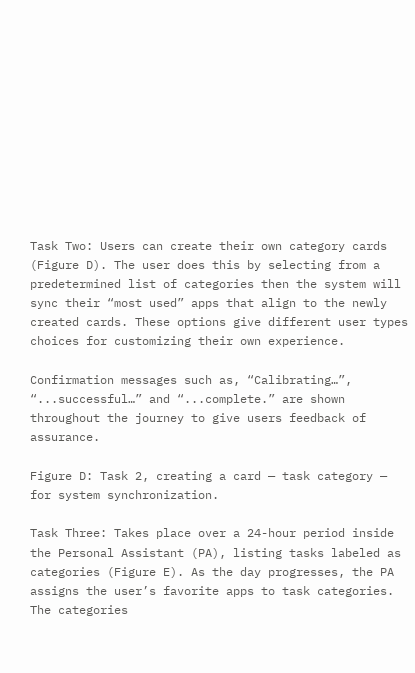Task Two: Users can create their own category cards (Figure D). The user does this by selecting from a predetermined list of categories then the system will sync their “most used” apps that align to the newly created cards. These options give different user types choices for customizing their own experience.

Confirmation messages such as, “Calibrating…”, “...successful…” and “...complete.” are shown throughout the journey to give users feedback of assurance.

Figure D: Task 2, creating a card — task category — for system synchronization.

Task Three: Takes place over a 24-hour period inside the Personal Assistant (PA), listing tasks labeled as categories (Figure E). As the day progresses, the PA assigns the user’s favorite apps to task categories. The categories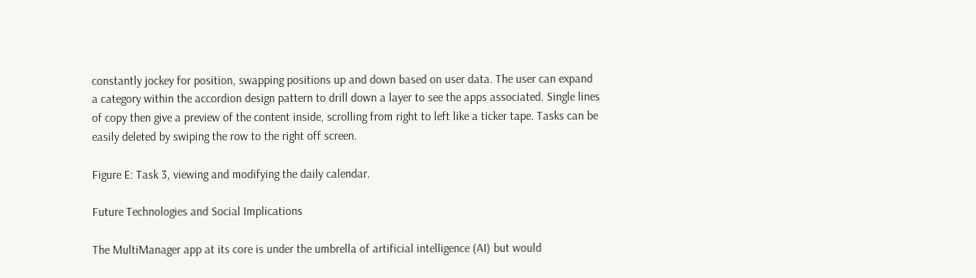constantly jockey for position, swapping positions up and down based on user data. The user can expand a category within the accordion design pattern to drill down a layer to see the apps associated. Single lines of copy then give a preview of the content inside, scrolling from right to left like a ticker tape. Tasks can be easily deleted by swiping the row to the right off screen.

Figure E: Task 3, viewing and modifying the daily calendar.

Future Technologies and Social Implications

The MultiManager app at its core is under the umbrella of artificial intelligence (AI) but would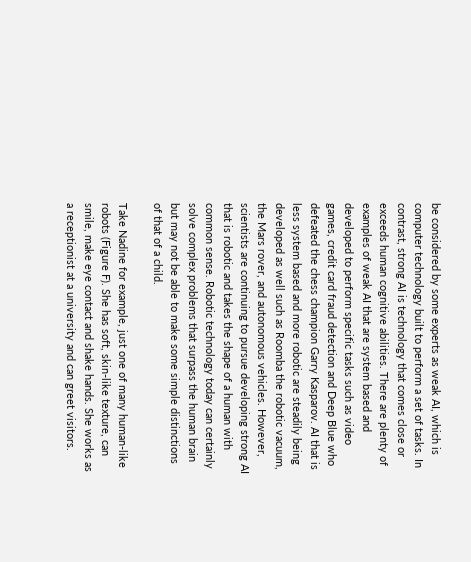be considered by some experts as weak AI, which is computer technology built to perform a set of tasks. In contrast, strong AI is technology that comes close or exceeds human cognitive abilities. There are plenty of examples of weak AI that are system based and developed to perform specific tasks such as video games, credit card fraud detection and Deep Blue who defeated the chess champion Garry Kasparov. AI that is less system based and more robotic are steadily being developed as well such as Roomba the robotic vacuum, the Mars rover, and autonomous vehicles. However, scientists are continuing to pursue developing strong AI that is robotic and takes the shape of a human with common sense. Robotic technology today can certainly solve complex problems that surpass the human brain but may not be able to make some simple distinctions of that of a child.

Take Nadine for example, just one of many human-like robots (Figure F). She has soft, skin-like texture, can smile, make eye contact and shake hands. She works as a receptionist at a university and can greet visitors.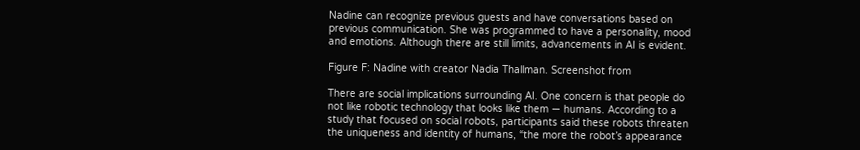Nadine can recognize previous guests and have conversations based on previous communication. She was programmed to have a personality, mood and emotions. Although there are still limits, advancements in AI is evident.

Figure F: Nadine with creator Nadia Thallman. Screenshot from

There are social implications surrounding AI. One concern is that people do not like robotic technology that looks like them — humans. According to a study that focused on social robots, participants said these robots threaten the uniqueness and identity of humans, “the more the robot’s appearance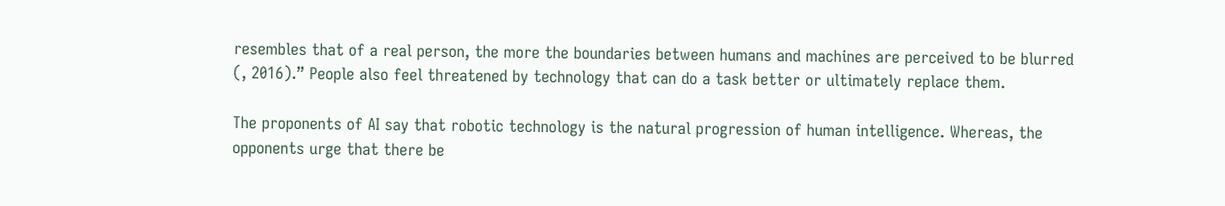resembles that of a real person, the more the boundaries between humans and machines are perceived to be blurred (, 2016).” People also feel threatened by technology that can do a task better or ultimately replace them.

The proponents of AI say that robotic technology is the natural progression of human intelligence. Whereas, the opponents urge that there be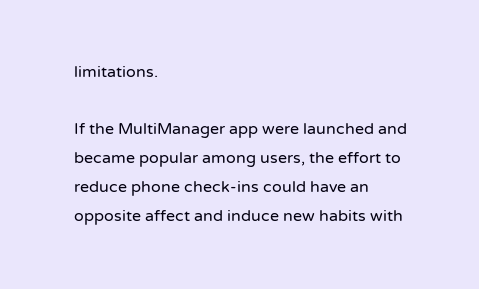limitations.

If the MultiManager app were launched and became popular among users, the effort to reduce phone check-ins could have an opposite affect and induce new habits with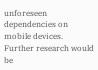unforeseen dependencies on mobile devices. Further research would be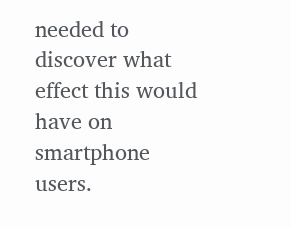needed to discover what effect this would have on smartphone users.